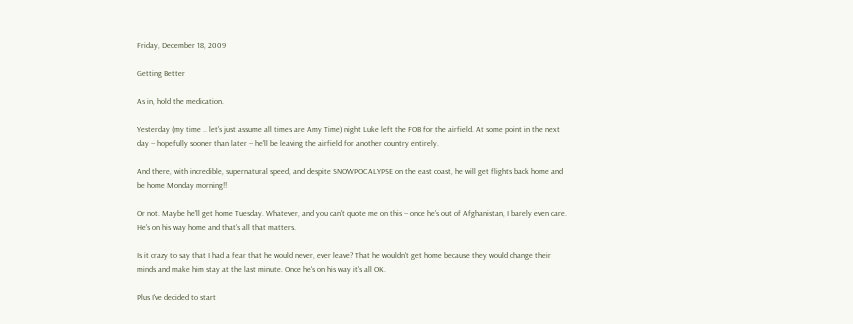Friday, December 18, 2009

Getting Better

As in, hold the medication.

Yesterday (my time .. let's just assume all times are Amy Time) night Luke left the FOB for the airfield. At some point in the next day -- hopefully sooner than later -- he'll be leaving the airfield for another country entirely.

And there, with incredible, supernatural speed, and despite SNOWPOCALYPSE on the east coast, he will get flights back home and be home Monday morning!!

Or not. Maybe he'll get home Tuesday. Whatever, and you can't quote me on this -- once he's out of Afghanistan, I barely even care. He's on his way home and that's all that matters.

Is it crazy to say that I had a fear that he would never, ever leave? That he wouldn't get home because they would change their minds and make him stay at the last minute. Once he's on his way it's all OK.

Plus I've decided to start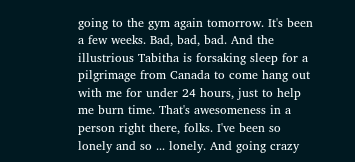going to the gym again tomorrow. It's been a few weeks. Bad, bad, bad. And the illustrious Tabitha is forsaking sleep for a pilgrimage from Canada to come hang out with me for under 24 hours, just to help me burn time. That's awesomeness in a person right there, folks. I've been so lonely and so ... lonely. And going crazy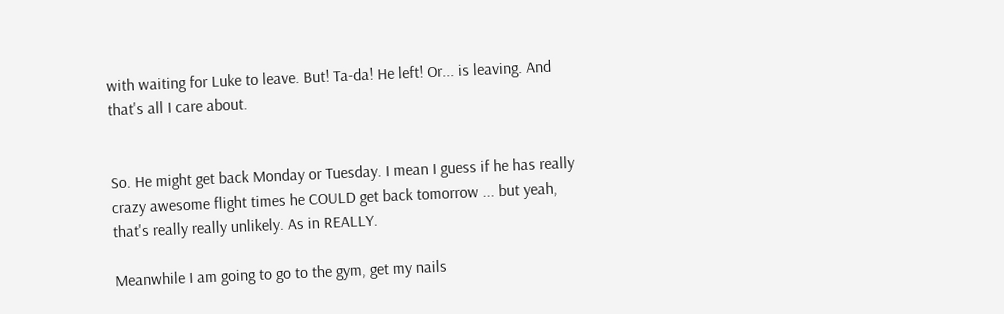with waiting for Luke to leave. But! Ta-da! He left! Or... is leaving. And that's all I care about.


So. He might get back Monday or Tuesday. I mean I guess if he has really crazy awesome flight times he COULD get back tomorrow ... but yeah, that's really really unlikely. As in REALLY.

Meanwhile I am going to go to the gym, get my nails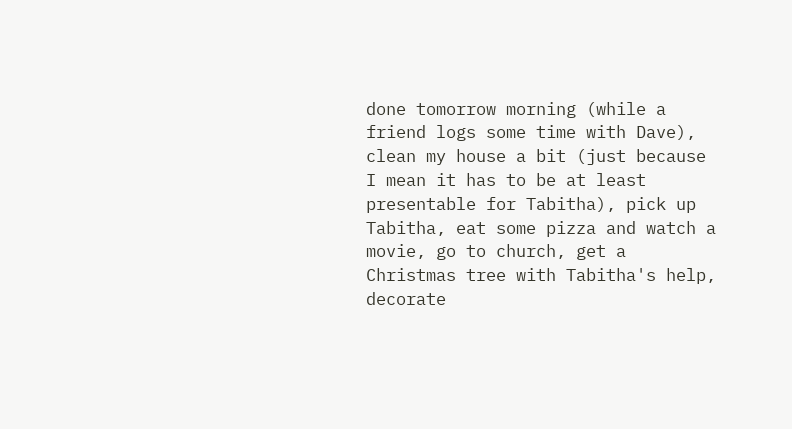done tomorrow morning (while a friend logs some time with Dave), clean my house a bit (just because I mean it has to be at least presentable for Tabitha), pick up Tabitha, eat some pizza and watch a movie, go to church, get a Christmas tree with Tabitha's help, decorate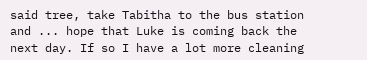said tree, take Tabitha to the bus station and ... hope that Luke is coming back the next day. If so I have a lot more cleaning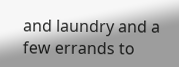and laundry and a few errands to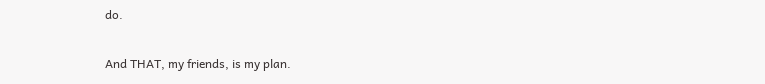do.

And THAT, my friends, is my plan.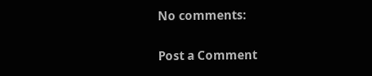No comments:

Post a Comment